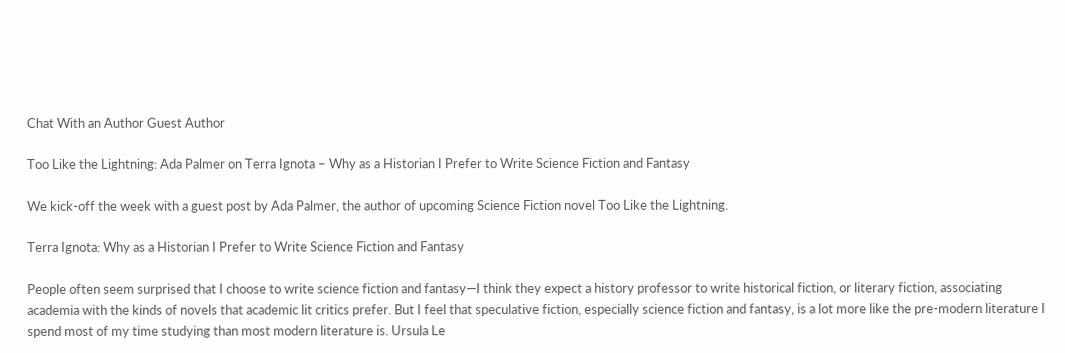Chat With an Author Guest Author

Too Like the Lightning: Ada Palmer on Terra Ignota – Why as a Historian I Prefer to Write Science Fiction and Fantasy

We kick-off the week with a guest post by Ada Palmer, the author of upcoming Science Fiction novel Too Like the Lightning.

Terra Ignota: Why as a Historian I Prefer to Write Science Fiction and Fantasy

People often seem surprised that I choose to write science fiction and fantasy—I think they expect a history professor to write historical fiction, or literary fiction, associating academia with the kinds of novels that academic lit critics prefer. But I feel that speculative fiction, especially science fiction and fantasy, is a lot more like the pre-modern literature I spend most of my time studying than most modern literature is. Ursula Le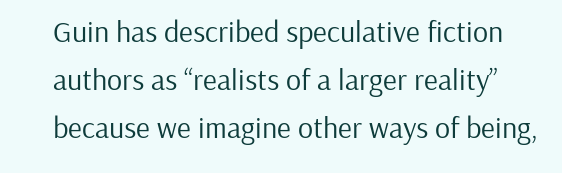Guin has described speculative fiction authors as “realists of a larger reality” because we imagine other ways of being,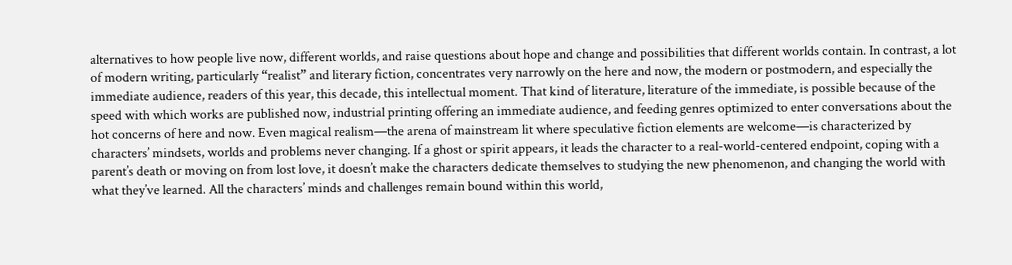alternatives to how people live now, different worlds, and raise questions about hope and change and possibilities that different worlds contain. In contrast, a lot of modern writing, particularly “realist” and literary fiction, concentrates very narrowly on the here and now, the modern or postmodern, and especially the immediate audience, readers of this year, this decade, this intellectual moment. That kind of literature, literature of the immediate, is possible because of the speed with which works are published now, industrial printing offering an immediate audience, and feeding genres optimized to enter conversations about the hot concerns of here and now. Even magical realism—the arena of mainstream lit where speculative fiction elements are welcome—is characterized by characters’ mindsets, worlds and problems never changing. If a ghost or spirit appears, it leads the character to a real-world-centered endpoint, coping with a parent’s death or moving on from lost love, it doesn’t make the characters dedicate themselves to studying the new phenomenon, and changing the world with what they’ve learned. All the characters’ minds and challenges remain bound within this world,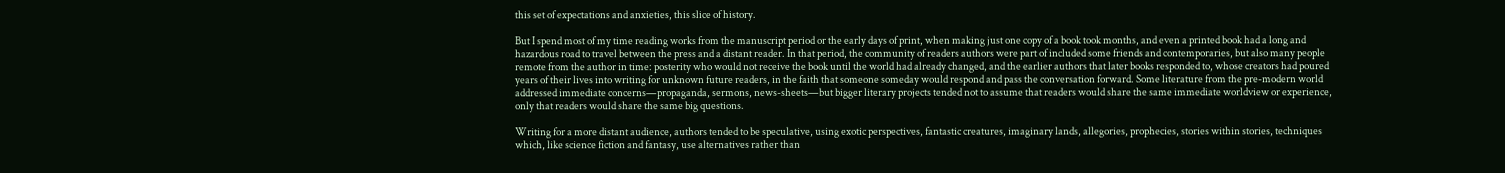this set of expectations and anxieties, this slice of history.

But I spend most of my time reading works from the manuscript period or the early days of print, when making just one copy of a book took months, and even a printed book had a long and hazardous road to travel between the press and a distant reader. In that period, the community of readers authors were part of included some friends and contemporaries, but also many people remote from the author in time: posterity who would not receive the book until the world had already changed, and the earlier authors that later books responded to, whose creators had poured years of their lives into writing for unknown future readers, in the faith that someone someday would respond and pass the conversation forward. Some literature from the pre-modern world addressed immediate concerns—propaganda, sermons, news-sheets—but bigger literary projects tended not to assume that readers would share the same immediate worldview or experience, only that readers would share the same big questions.

Writing for a more distant audience, authors tended to be speculative, using exotic perspectives, fantastic creatures, imaginary lands, allegories, prophecies, stories within stories, techniques which, like science fiction and fantasy, use alternatives rather than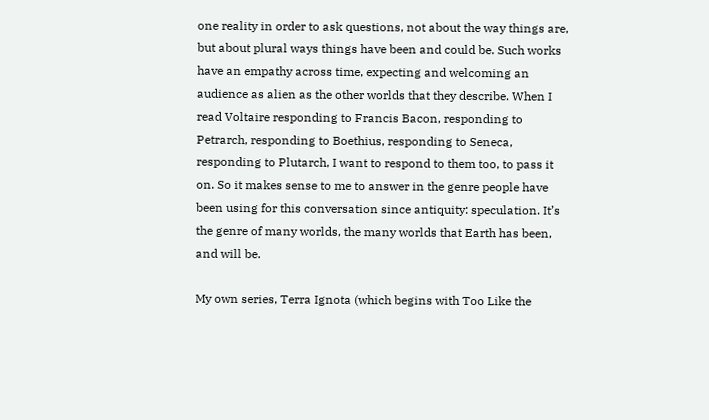one reality in order to ask questions, not about the way things are, but about plural ways things have been and could be. Such works have an empathy across time, expecting and welcoming an audience as alien as the other worlds that they describe. When I read Voltaire responding to Francis Bacon, responding to Petrarch, responding to Boethius, responding to Seneca, responding to Plutarch, I want to respond to them too, to pass it on. So it makes sense to me to answer in the genre people have been using for this conversation since antiquity: speculation. It’s the genre of many worlds, the many worlds that Earth has been, and will be.

My own series, Terra Ignota (which begins with Too Like the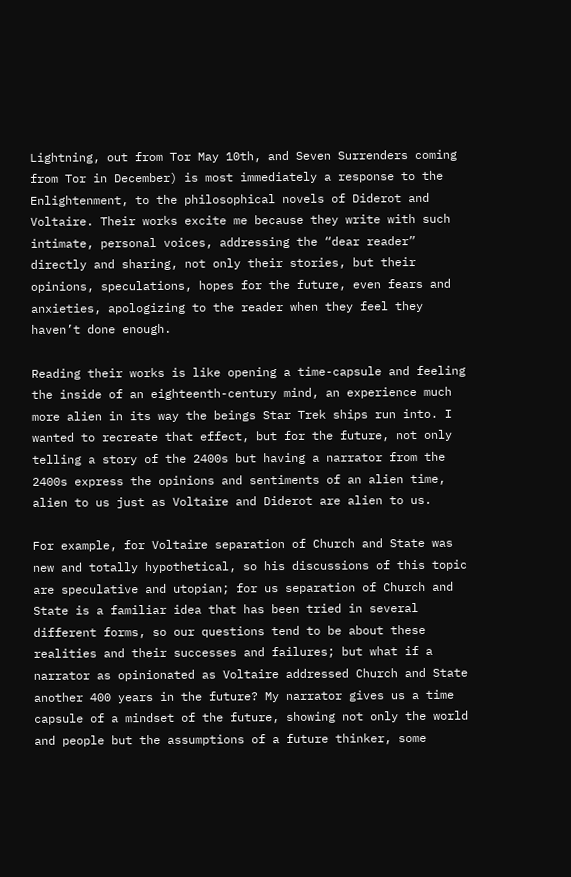Lightning, out from Tor May 10th, and Seven Surrenders coming from Tor in December) is most immediately a response to the Enlightenment, to the philosophical novels of Diderot and Voltaire. Their works excite me because they write with such intimate, personal voices, addressing the “dear reader” directly and sharing, not only their stories, but their opinions, speculations, hopes for the future, even fears and anxieties, apologizing to the reader when they feel they haven’t done enough.

Reading their works is like opening a time-capsule and feeling the inside of an eighteenth-century mind, an experience much more alien in its way the beings Star Trek ships run into. I wanted to recreate that effect, but for the future, not only telling a story of the 2400s but having a narrator from the 2400s express the opinions and sentiments of an alien time, alien to us just as Voltaire and Diderot are alien to us.

For example, for Voltaire separation of Church and State was new and totally hypothetical, so his discussions of this topic are speculative and utopian; for us separation of Church and State is a familiar idea that has been tried in several different forms, so our questions tend to be about these realities and their successes and failures; but what if a narrator as opinionated as Voltaire addressed Church and State another 400 years in the future? My narrator gives us a time capsule of a mindset of the future, showing not only the world and people but the assumptions of a future thinker, some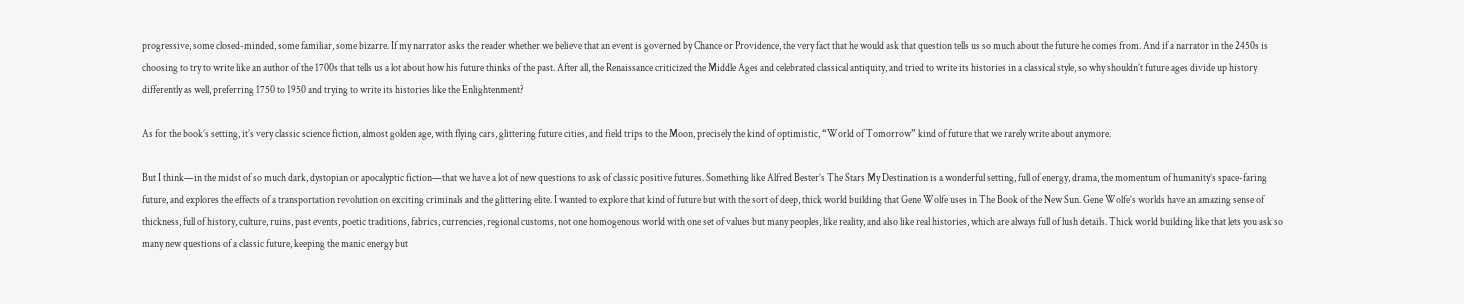progressive, some closed-minded, some familiar, some bizarre. If my narrator asks the reader whether we believe that an event is governed by Chance or Providence, the very fact that he would ask that question tells us so much about the future he comes from. And if a narrator in the 2450s is choosing to try to write like an author of the 1700s that tells us a lot about how his future thinks of the past. After all, the Renaissance criticized the Middle Ages and celebrated classical antiquity, and tried to write its histories in a classical style, so why shouldn’t future ages divide up history differently as well, preferring 1750 to 1950 and trying to write its histories like the Enlightenment?

As for the book’s setting, it’s very classic science fiction, almost golden age, with flying cars, glittering future cities, and field trips to the Moon, precisely the kind of optimistic, “World of Tomorrow” kind of future that we rarely write about anymore.

But I think—in the midst of so much dark, dystopian or apocalyptic fiction—that we have a lot of new questions to ask of classic positive futures. Something like Alfred Bester’s The Stars My Destination is a wonderful setting, full of energy, drama, the momentum of humanity’s space-faring future, and explores the effects of a transportation revolution on exciting criminals and the glittering elite. I wanted to explore that kind of future but with the sort of deep, thick world building that Gene Wolfe uses in The Book of the New Sun. Gene Wolfe’s worlds have an amazing sense of thickness, full of history, culture, ruins, past events, poetic traditions, fabrics, currencies, regional customs, not one homogenous world with one set of values but many peoples, like reality, and also like real histories, which are always full of lush details. Thick world building like that lets you ask so many new questions of a classic future, keeping the manic energy but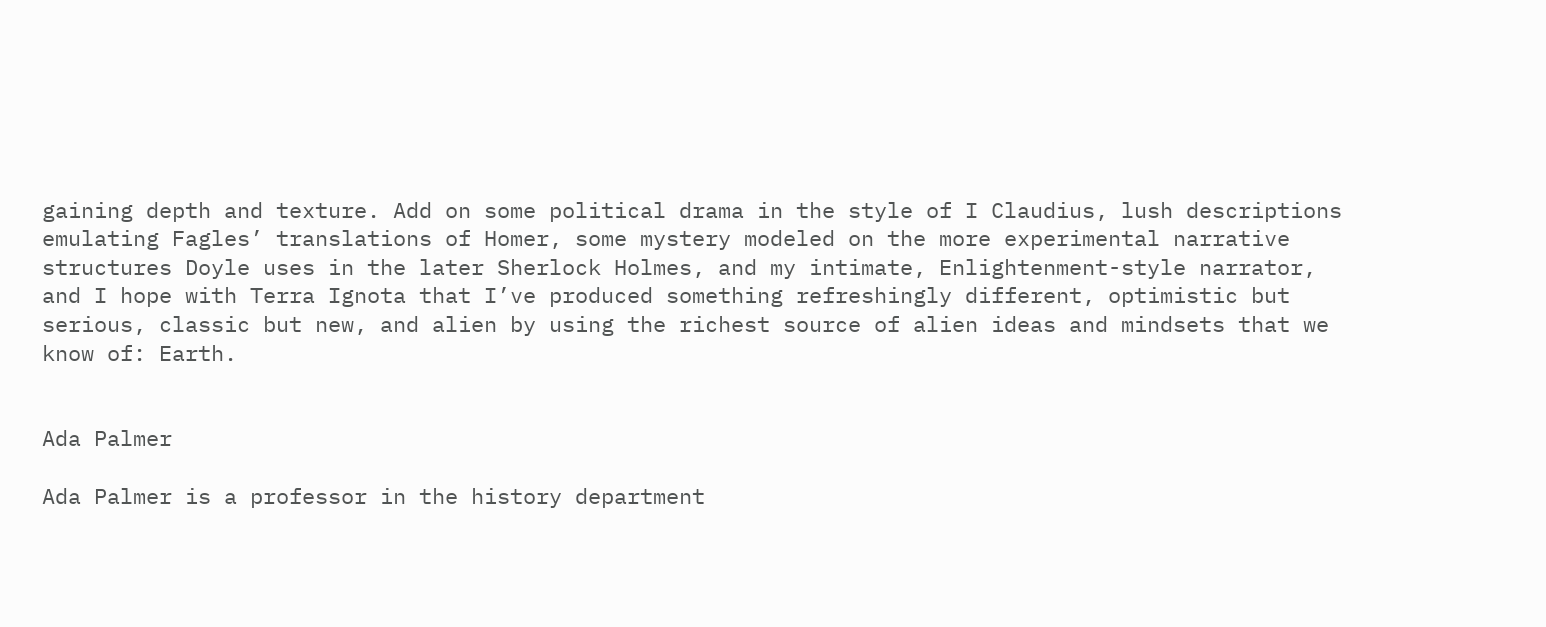gaining depth and texture. Add on some political drama in the style of I Claudius, lush descriptions emulating Fagles’ translations of Homer, some mystery modeled on the more experimental narrative structures Doyle uses in the later Sherlock Holmes, and my intimate, Enlightenment-style narrator, and I hope with Terra Ignota that I’ve produced something refreshingly different, optimistic but serious, classic but new, and alien by using the richest source of alien ideas and mindsets that we know of: Earth.


Ada Palmer

Ada Palmer is a professor in the history department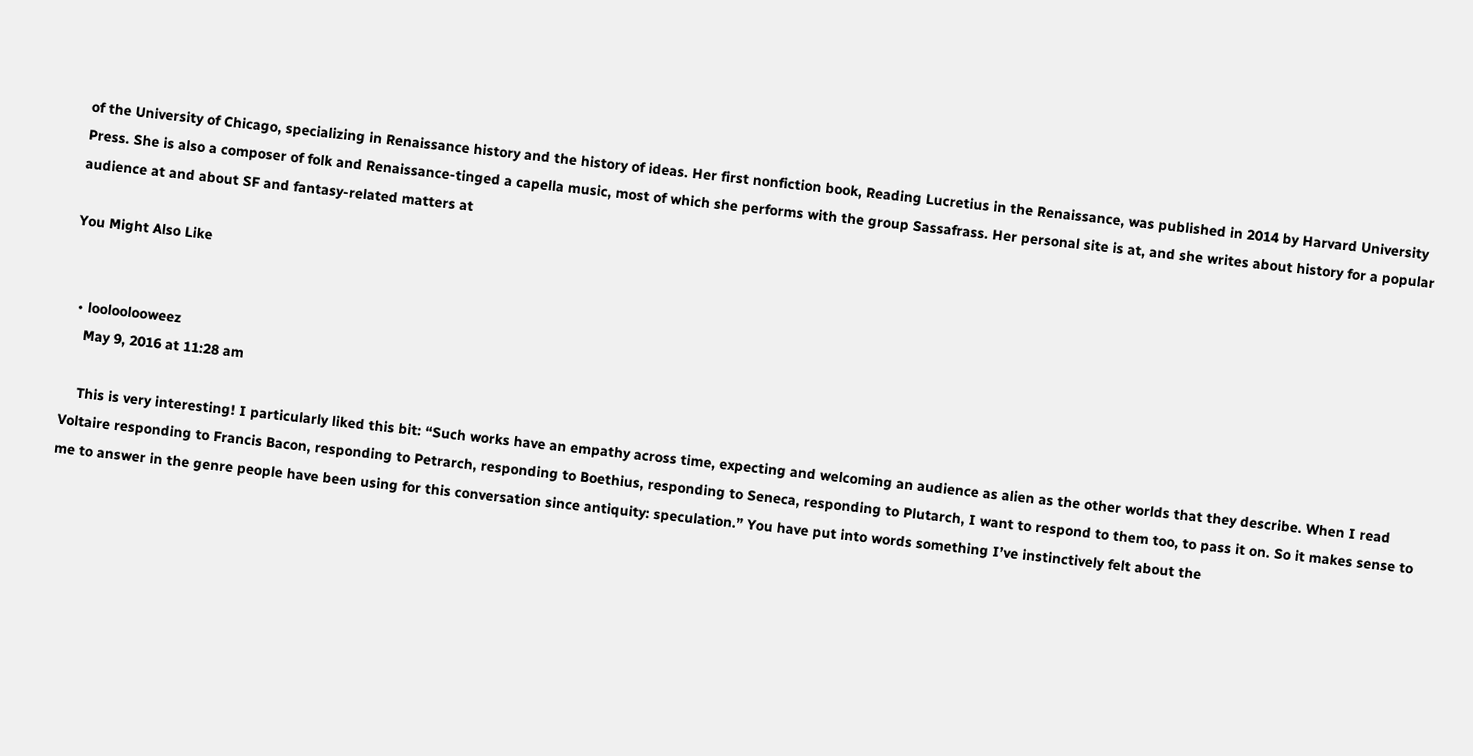of the University of Chicago, specializing in Renaissance history and the history of ideas. Her first nonfiction book, Reading Lucretius in the Renaissance, was published in 2014 by Harvard University Press. She is also a composer of folk and Renaissance-tinged a capella music, most of which she performs with the group Sassafrass. Her personal site is at, and she writes about history for a popular audience at and about SF and fantasy-related matters at

You Might Also Like


  • looloolooweez
    May 9, 2016 at 11:28 am

    This is very interesting! I particularly liked this bit: “Such works have an empathy across time, expecting and welcoming an audience as alien as the other worlds that they describe. When I read Voltaire responding to Francis Bacon, responding to Petrarch, responding to Boethius, responding to Seneca, responding to Plutarch, I want to respond to them too, to pass it on. So it makes sense to me to answer in the genre people have been using for this conversation since antiquity: speculation.” You have put into words something I’ve instinctively felt about the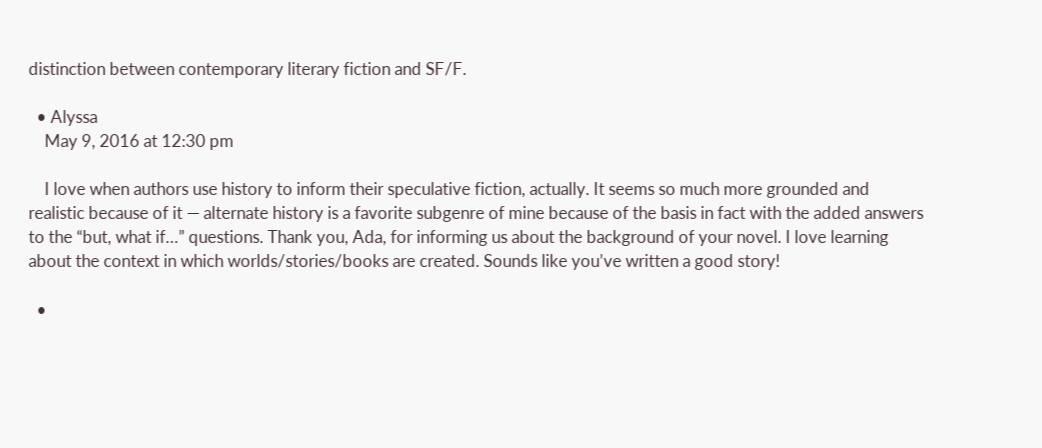distinction between contemporary literary fiction and SF/F.

  • Alyssa
    May 9, 2016 at 12:30 pm

    I love when authors use history to inform their speculative fiction, actually. It seems so much more grounded and realistic because of it — alternate history is a favorite subgenre of mine because of the basis in fact with the added answers to the “but, what if…” questions. Thank you, Ada, for informing us about the background of your novel. I love learning about the context in which worlds/stories/books are created. Sounds like you’ve written a good story!

  •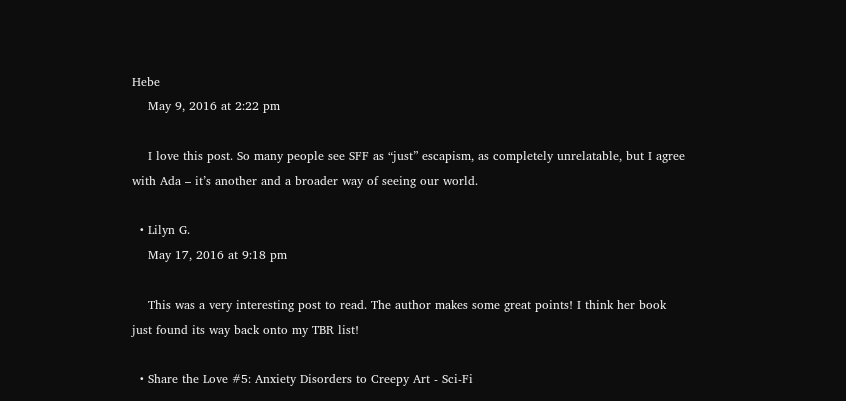Hebe
    May 9, 2016 at 2:22 pm

    I love this post. So many people see SFF as “just” escapism, as completely unrelatable, but I agree with Ada – it’s another and a broader way of seeing our world.

  • Lilyn G.
    May 17, 2016 at 9:18 pm

    This was a very interesting post to read. The author makes some great points! I think her book just found its way back onto my TBR list!

  • Share the Love #5: Anxiety Disorders to Creepy Art - Sci-Fi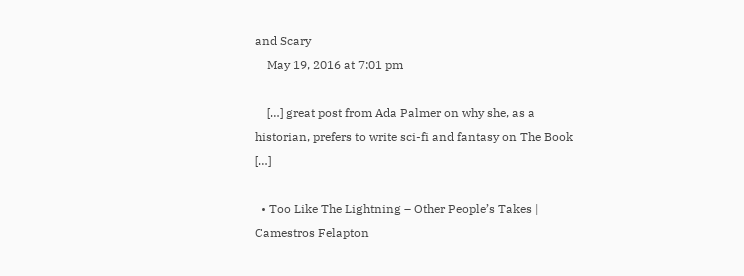and Scary
    May 19, 2016 at 7:01 pm

    […] great post from Ada Palmer on why she, as a historian, prefers to write sci-fi and fantasy on The Book […]

  • Too Like The Lightning – Other People’s Takes | Camestros Felapton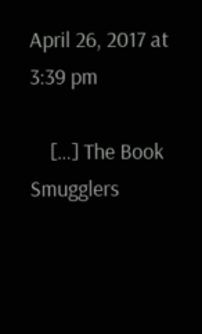April 26, 2017 at 3:39 pm

    […] The Book Smugglers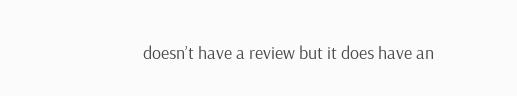doesn’t have a review but it does have an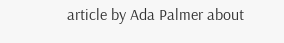article by Ada Palmer about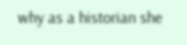why as a historian she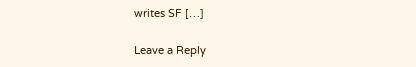writes SF […]

Leave a Reply